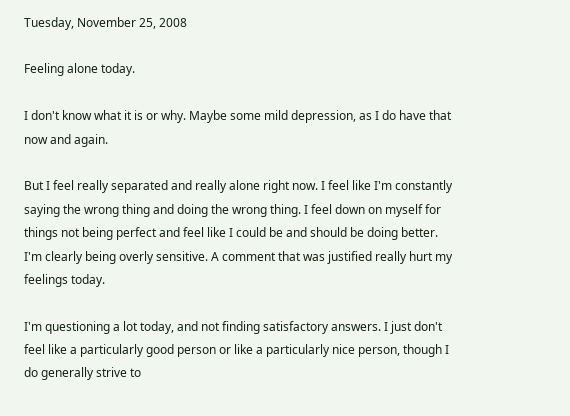Tuesday, November 25, 2008

Feeling alone today.

I don't know what it is or why. Maybe some mild depression, as I do have that now and again.

But I feel really separated and really alone right now. I feel like I'm constantly saying the wrong thing and doing the wrong thing. I feel down on myself for things not being perfect and feel like I could be and should be doing better. I'm clearly being overly sensitive. A comment that was justified really hurt my feelings today.

I'm questioning a lot today, and not finding satisfactory answers. I just don't feel like a particularly good person or like a particularly nice person, though I do generally strive to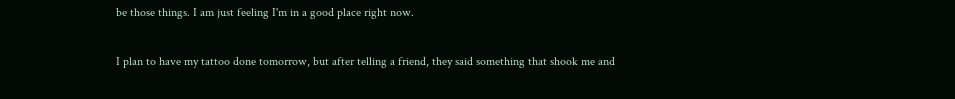be those things. I am just feeling I'm in a good place right now.

I plan to have my tattoo done tomorrow, but after telling a friend, they said something that shook me and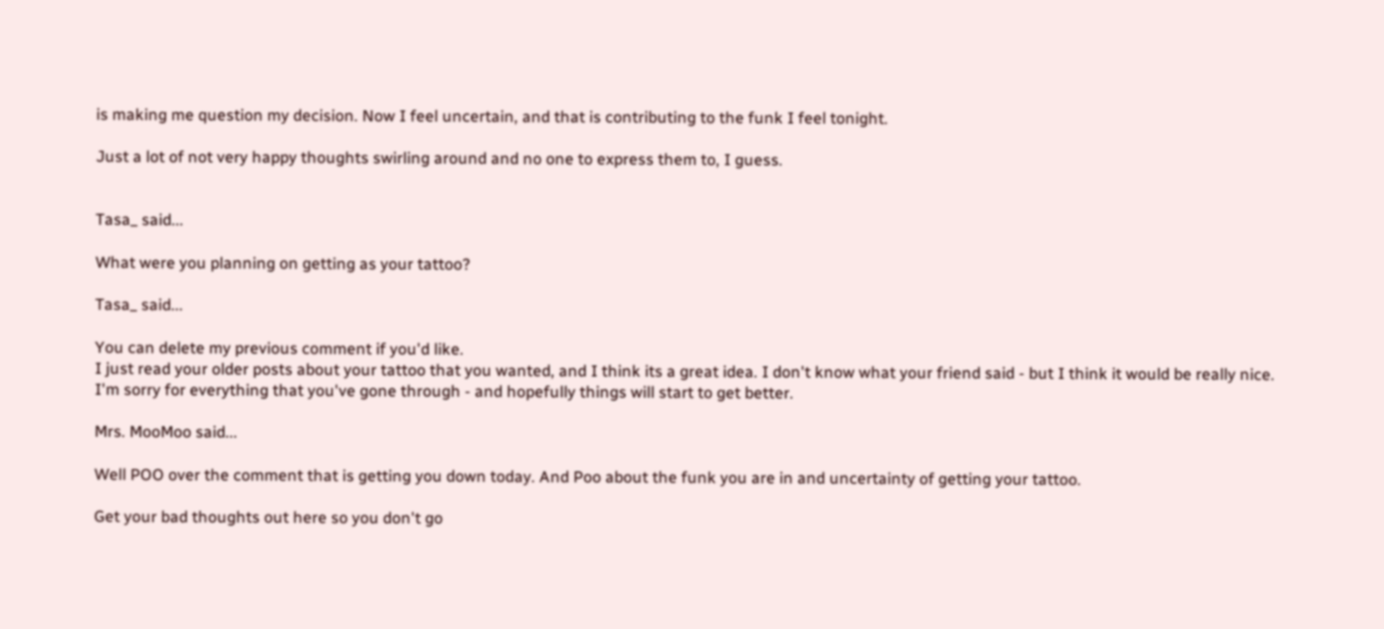is making me question my decision. Now I feel uncertain, and that is contributing to the funk I feel tonight.

Just a lot of not very happy thoughts swirling around and no one to express them to, I guess.


Tasa_ said...

What were you planning on getting as your tattoo?

Tasa_ said...

You can delete my previous comment if you'd like.
I just read your older posts about your tattoo that you wanted, and I think its a great idea. I don't know what your friend said - but I think it would be really nice.
I'm sorry for everything that you've gone through - and hopefully things will start to get better.

Mrs. MooMoo said...

Well POO over the comment that is getting you down today. And Poo about the funk you are in and uncertainty of getting your tattoo.

Get your bad thoughts out here so you don't go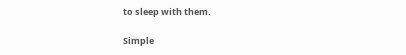to sleep with them.

Simple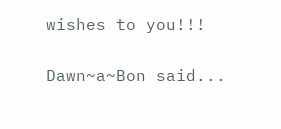wishes to you!!!

Dawn~a~Bon said...